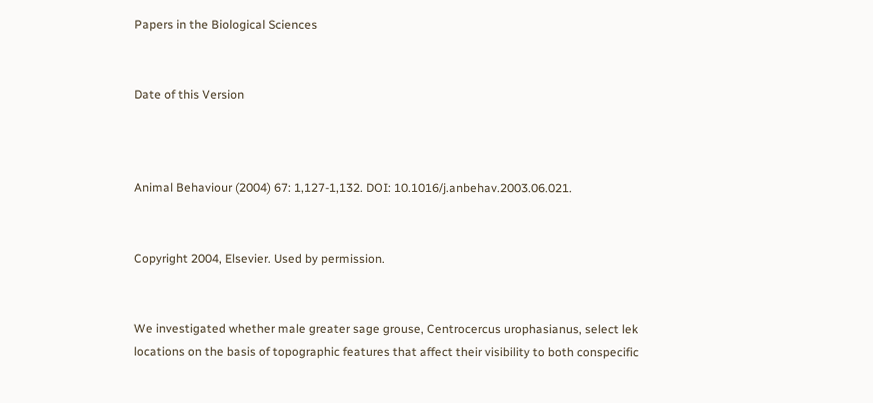Papers in the Biological Sciences


Date of this Version



Animal Behaviour (2004) 67: 1,127-1,132. DOI: 10.1016/j.anbehav.2003.06.021.


Copyright 2004, Elsevier. Used by permission.


We investigated whether male greater sage grouse, Centrocercus urophasianus, select lek locations on the basis of topographic features that affect their visibility to both conspecific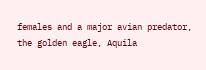females and a major avian predator, the golden eagle, Aquila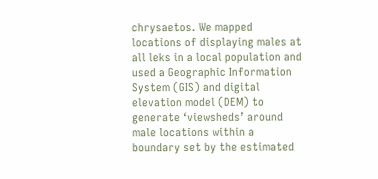chrysaetos. We mapped locations of displaying males at all leks in a local population and used a Geographic Information System (GIS) and digital elevation model (DEM) to generate ‘viewsheds’ around male locations within a boundary set by the estimated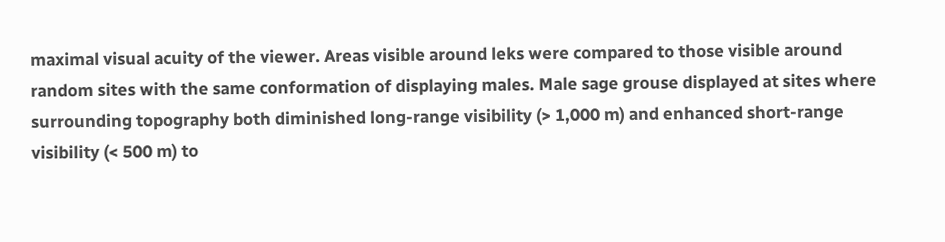maximal visual acuity of the viewer. Areas visible around leks were compared to those visible around random sites with the same conformation of displaying males. Male sage grouse displayed at sites where surrounding topography both diminished long-range visibility (> 1,000 m) and enhanced short-range visibility (< 500 m) to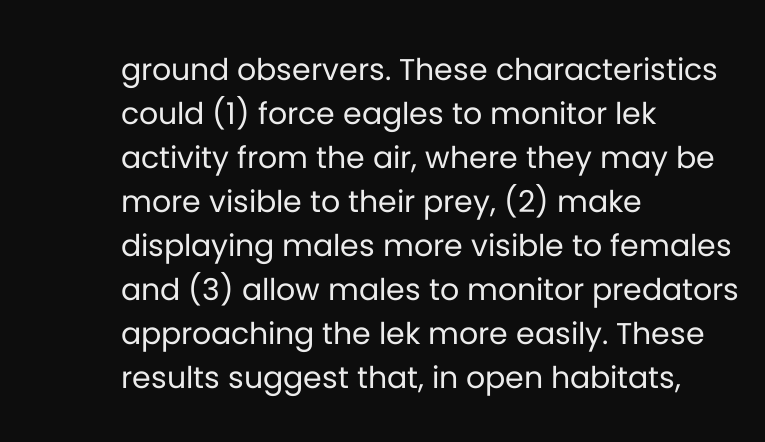ground observers. These characteristics could (1) force eagles to monitor lek activity from the air, where they may be more visible to their prey, (2) make displaying males more visible to females and (3) allow males to monitor predators approaching the lek more easily. These results suggest that, in open habitats,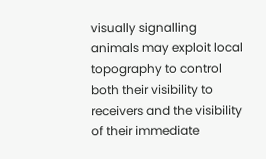visually signalling animals may exploit local topography to control both their visibility to receivers and the visibility of their immediate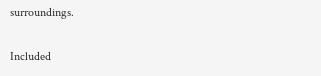surroundings.

Included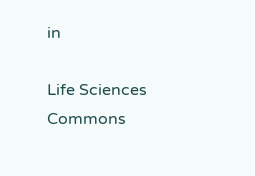in

Life Sciences Commons